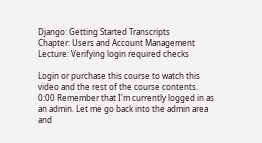Django: Getting Started Transcripts
Chapter: Users and Account Management
Lecture: Verifying login required checks

Login or purchase this course to watch this video and the rest of the course contents.
0:00 Remember that I'm currently logged in as an admin. Let me go back into the admin area and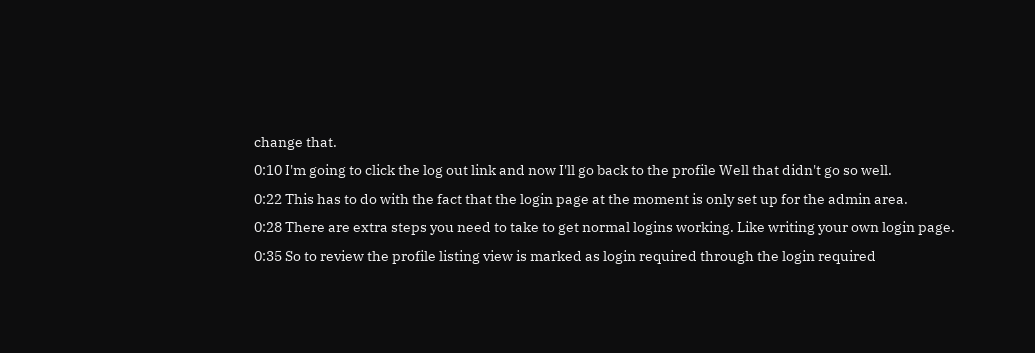change that.
0:10 I'm going to click the log out link and now I'll go back to the profile Well that didn't go so well.
0:22 This has to do with the fact that the login page at the moment is only set up for the admin area.
0:28 There are extra steps you need to take to get normal logins working. Like writing your own login page.
0:35 So to review the profile listing view is marked as login required through the login required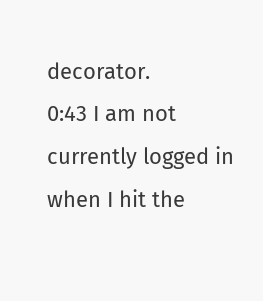decorator.
0:43 I am not currently logged in when I hit the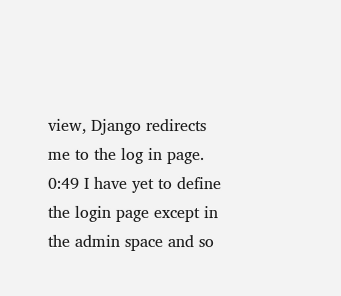view, Django redirects me to the log in page.
0:49 I have yet to define the login page except in the admin space and so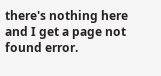there's nothing here and I get a page not found error.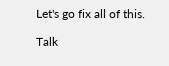Let's go fix all of this.

Talk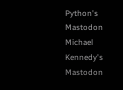Python's Mastodon Michael Kennedy's Mastodon